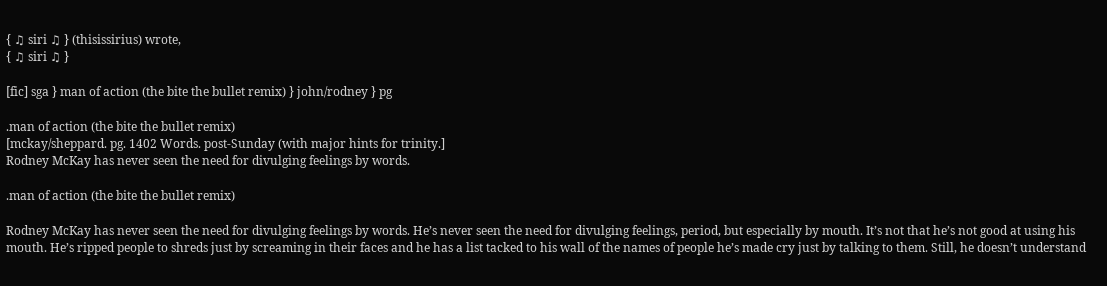{ ♫ siri ♫ } (thisissirius) wrote,
{ ♫ siri ♫ }

[fic] sga } man of action (the bite the bullet remix) } john/rodney } pg

.man of action (the bite the bullet remix)
[mckay/sheppard. pg. 1402 Words. post-Sunday (with major hints for trinity.]
Rodney McKay has never seen the need for divulging feelings by words.

.man of action (the bite the bullet remix)

Rodney McKay has never seen the need for divulging feelings by words. He’s never seen the need for divulging feelings, period, but especially by mouth. It’s not that he’s not good at using his mouth. He’s ripped people to shreds just by screaming in their faces and he has a list tacked to his wall of the names of people he’s made cry just by talking to them. Still, he doesn’t understand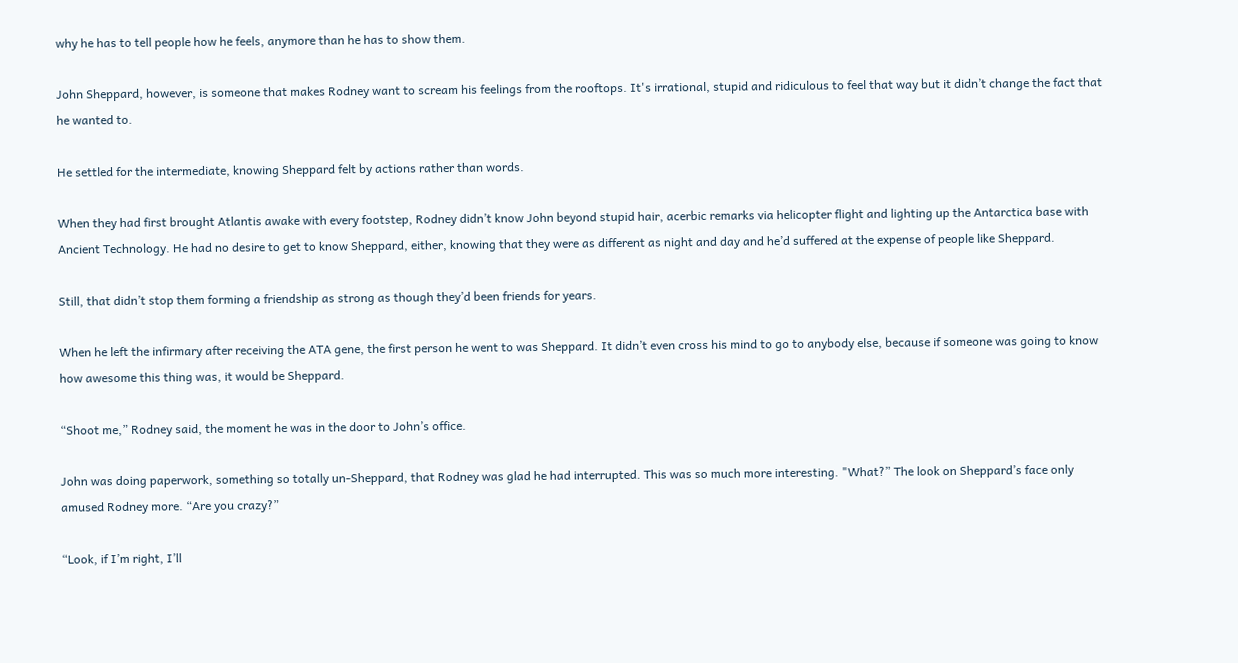why he has to tell people how he feels, anymore than he has to show them.

John Sheppard, however, is someone that makes Rodney want to scream his feelings from the rooftops. It's irrational, stupid and ridiculous to feel that way but it didn’t change the fact that he wanted to.

He settled for the intermediate, knowing Sheppard felt by actions rather than words.

When they had first brought Atlantis awake with every footstep, Rodney didn’t know John beyond stupid hair, acerbic remarks via helicopter flight and lighting up the Antarctica base with Ancient Technology. He had no desire to get to know Sheppard, either, knowing that they were as different as night and day and he’d suffered at the expense of people like Sheppard.

Still, that didn’t stop them forming a friendship as strong as though they’d been friends for years.

When he left the infirmary after receiving the ATA gene, the first person he went to was Sheppard. It didn’t even cross his mind to go to anybody else, because if someone was going to know how awesome this thing was, it would be Sheppard.

“Shoot me,” Rodney said, the moment he was in the door to John’s office.

John was doing paperwork, something so totally un-Sheppard, that Rodney was glad he had interrupted. This was so much more interesting. "What?” The look on Sheppard’s face only amused Rodney more. “Are you crazy?”

“Look, if I’m right, I’ll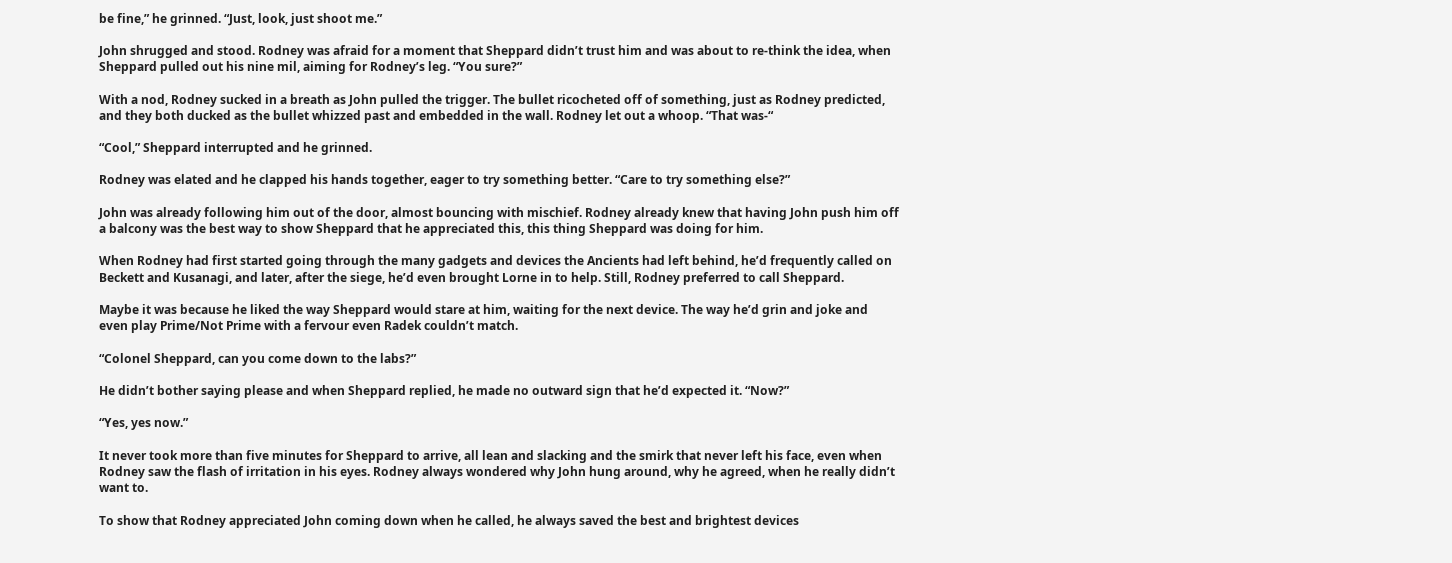be fine,” he grinned. “Just, look, just shoot me.”

John shrugged and stood. Rodney was afraid for a moment that Sheppard didn’t trust him and was about to re-think the idea, when Sheppard pulled out his nine mil, aiming for Rodney’s leg. “You sure?”

With a nod, Rodney sucked in a breath as John pulled the trigger. The bullet ricocheted off of something, just as Rodney predicted, and they both ducked as the bullet whizzed past and embedded in the wall. Rodney let out a whoop. “That was-“

“Cool,” Sheppard interrupted and he grinned.

Rodney was elated and he clapped his hands together, eager to try something better. “Care to try something else?”

John was already following him out of the door, almost bouncing with mischief. Rodney already knew that having John push him off a balcony was the best way to show Sheppard that he appreciated this, this thing Sheppard was doing for him.

When Rodney had first started going through the many gadgets and devices the Ancients had left behind, he’d frequently called on Beckett and Kusanagi, and later, after the siege, he’d even brought Lorne in to help. Still, Rodney preferred to call Sheppard.

Maybe it was because he liked the way Sheppard would stare at him, waiting for the next device. The way he’d grin and joke and even play Prime/Not Prime with a fervour even Radek couldn’t match.

“Colonel Sheppard, can you come down to the labs?”

He didn’t bother saying please and when Sheppard replied, he made no outward sign that he’d expected it. “Now?”

“Yes, yes now.”

It never took more than five minutes for Sheppard to arrive, all lean and slacking and the smirk that never left his face, even when Rodney saw the flash of irritation in his eyes. Rodney always wondered why John hung around, why he agreed, when he really didn’t want to.

To show that Rodney appreciated John coming down when he called, he always saved the best and brightest devices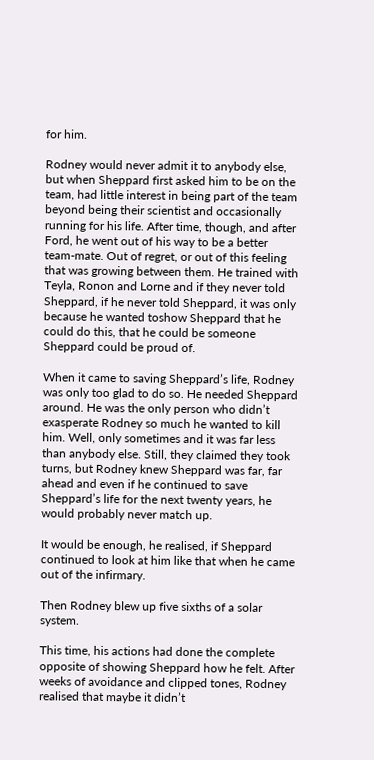for him.

Rodney would never admit it to anybody else, but when Sheppard first asked him to be on the team, had little interest in being part of the team beyond being their scientist and occasionally running for his life. After time, though, and after Ford, he went out of his way to be a better team-mate. Out of regret, or out of this feeling that was growing between them. He trained with Teyla, Ronon and Lorne and if they never told Sheppard, if he never told Sheppard, it was only because he wanted toshow Sheppard that he could do this, that he could be someone Sheppard could be proud of.

When it came to saving Sheppard’s life, Rodney was only too glad to do so. He needed Sheppard around. He was the only person who didn’t exasperate Rodney so much he wanted to kill him. Well, only sometimes and it was far less than anybody else. Still, they claimed they took turns, but Rodney knew Sheppard was far, far ahead and even if he continued to save Sheppard’s life for the next twenty years, he would probably never match up.

It would be enough, he realised, if Sheppard continued to look at him like that when he came out of the infirmary.

Then Rodney blew up five sixths of a solar system.

This time, his actions had done the complete opposite of showing Sheppard how he felt. After weeks of avoidance and clipped tones, Rodney realised that maybe it didn’t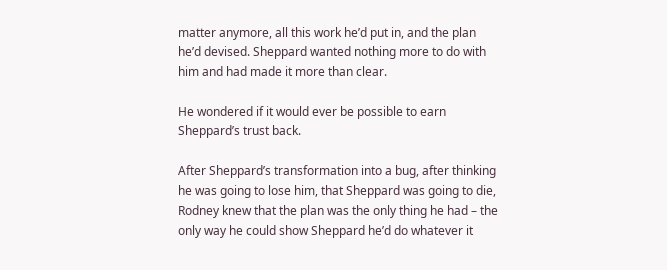matter anymore, all this work he’d put in, and the plan he’d devised. Sheppard wanted nothing more to do with him and had made it more than clear.

He wondered if it would ever be possible to earn Sheppard’s trust back.

After Sheppard’s transformation into a bug, after thinking he was going to lose him, that Sheppard was going to die, Rodney knew that the plan was the only thing he had – the only way he could show Sheppard he’d do whatever it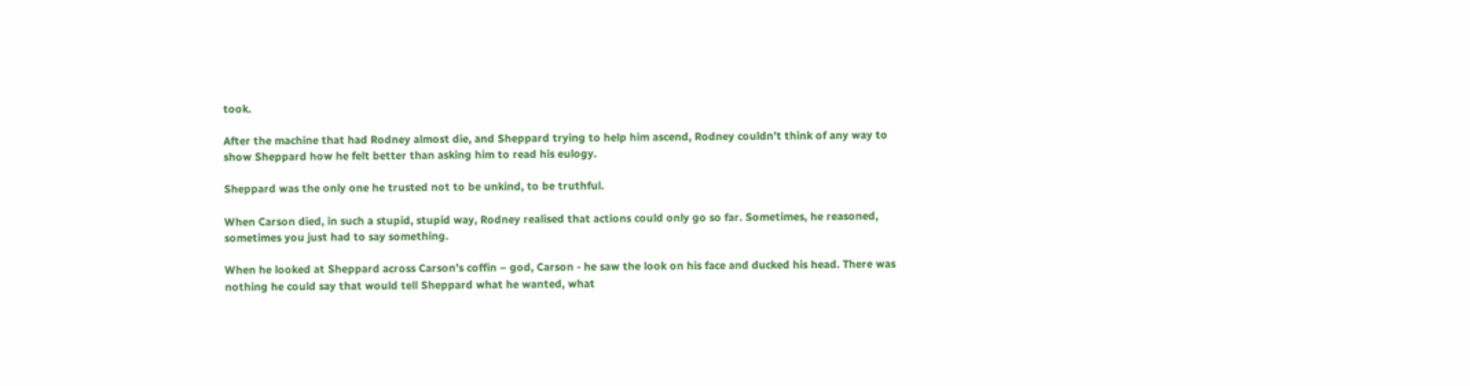took.

After the machine that had Rodney almost die, and Sheppard trying to help him ascend, Rodney couldn’t think of any way to show Sheppard how he felt better than asking him to read his eulogy.

Sheppard was the only one he trusted not to be unkind, to be truthful.

When Carson died, in such a stupid, stupid way, Rodney realised that actions could only go so far. Sometimes, he reasoned, sometimes you just had to say something.

When he looked at Sheppard across Carson’s coffin – god, Carson - he saw the look on his face and ducked his head. There was nothing he could say that would tell Sheppard what he wanted, what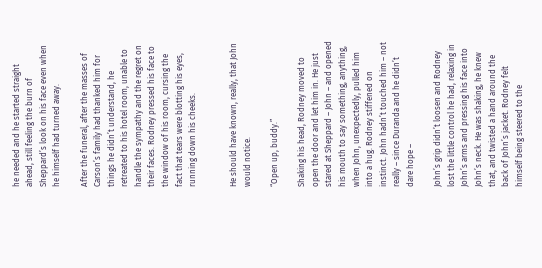he needed and he started straight ahead, still feeling the burn of Sheppard’s look on his face even when he himself had turned away.

After the funeral, after the masses of Carson’s family had thanked him for things he didn’t understand, he retreated to his hotel room, unable to handle the sympathy and the regret on their faces. Rodney pressed his face to the window of his room, cursing the fact that tears were blotting his eyes, running down his cheeks.


He should have known, really, that John would notice.

“Open up, buddy.”

Shaking his head, Rodney moved to open the door and let him in. He just stared at Sheppard – John – and opened his mouth to say something, anything, when John, unexpectedly, pulled him into a hug. Rodney stiffened on instinct. John hadn’t touched him – not really – since Duranda and he didn’t dare hope –

John’s grip didn’t loosen and Rodney lost the little control he had, relaxing in John’s arms and pressing his face into John’s neck. He was shaking, he knew that, and twisted a hand around the back of John’s jacket. Rodney felt himself being steered to the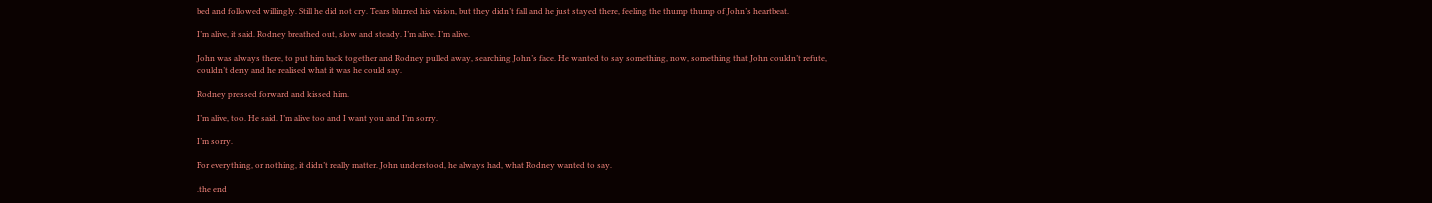bed and followed willingly. Still he did not cry. Tears blurred his vision, but they didn’t fall and he just stayed there, feeling the thump thump of John’s heartbeat.

I’m alive, it said. Rodney breathed out, slow and steady. I’m alive. I’m alive.

John was always there, to put him back together and Rodney pulled away, searching John’s face. He wanted to say something, now, something that John couldn’t refute, couldn’t deny and he realised what it was he could say.

Rodney pressed forward and kissed him.

I’m alive, too. He said. I’m alive too and I want you and I’m sorry.

I’m sorry.

For everything, or nothing, it didn’t really matter. John understood, he always had, what Rodney wanted to say.

.the end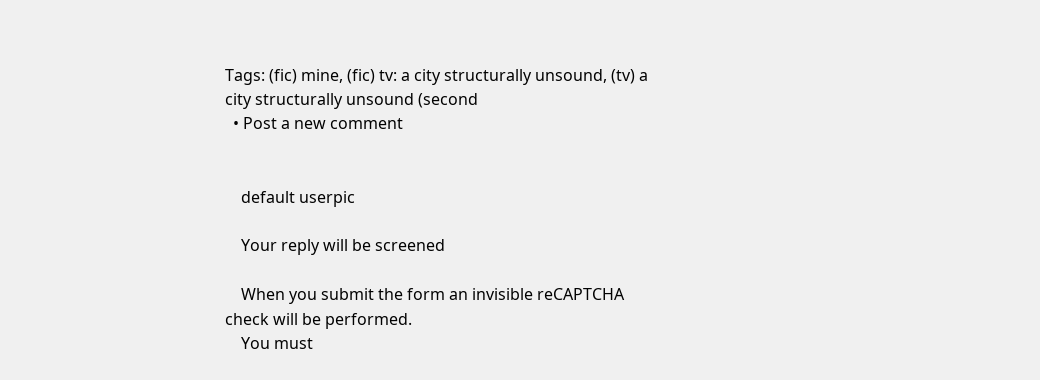Tags: (fic) mine, (fic) tv: a city structurally unsound, (tv) a city structurally unsound (second
  • Post a new comment


    default userpic

    Your reply will be screened

    When you submit the form an invisible reCAPTCHA check will be performed.
    You must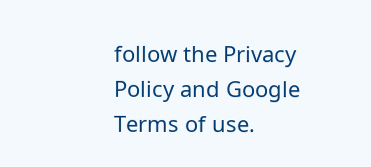follow the Privacy Policy and Google Terms of use.